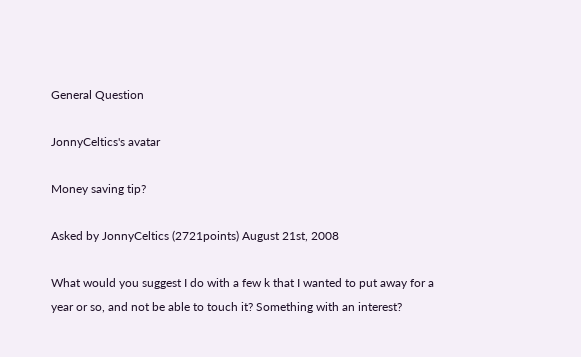General Question

JonnyCeltics's avatar

Money saving tip?

Asked by JonnyCeltics (2721points) August 21st, 2008

What would you suggest I do with a few k that I wanted to put away for a year or so, and not be able to touch it? Something with an interest?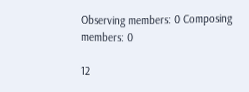Observing members: 0 Composing members: 0

12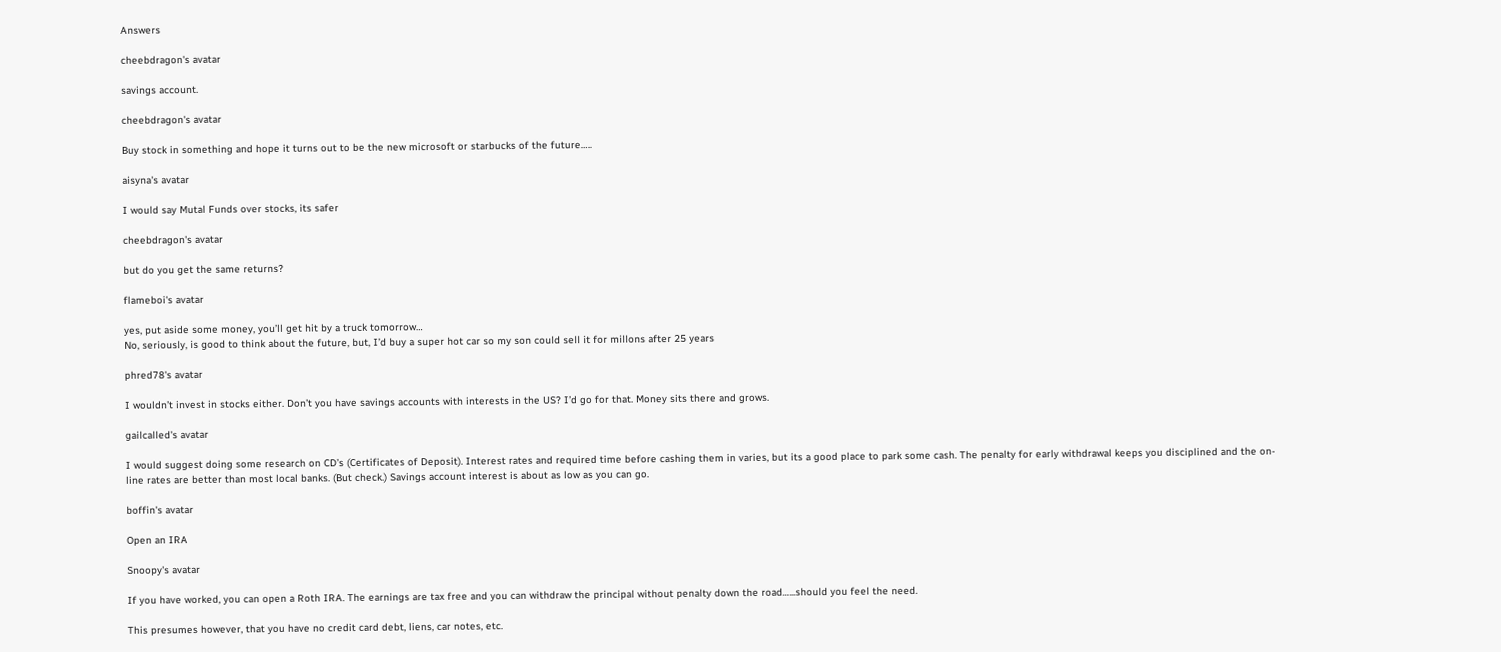Answers

cheebdragon's avatar

savings account.

cheebdragon's avatar

Buy stock in something and hope it turns out to be the new microsoft or starbucks of the future…..

aisyna's avatar

I would say Mutal Funds over stocks, its safer

cheebdragon's avatar

but do you get the same returns?

flameboi's avatar

yes, put aside some money, you’ll get hit by a truck tomorrow…
No, seriously, is good to think about the future, but, I’d buy a super hot car so my son could sell it for millons after 25 years

phred78's avatar

I wouldn’t invest in stocks either. Don’t you have savings accounts with interests in the US? I’d go for that. Money sits there and grows.

gailcalled's avatar

I would suggest doing some research on CD’s (Certificates of Deposit). Interest rates and required time before cashing them in varies, but its a good place to park some cash. The penalty for early withdrawal keeps you disciplined and the on-line rates are better than most local banks. (But check.) Savings account interest is about as low as you can go.

boffin's avatar

Open an IRA

Snoopy's avatar

If you have worked, you can open a Roth IRA. The earnings are tax free and you can withdraw the principal without penalty down the road…...should you feel the need.

This presumes however, that you have no credit card debt, liens, car notes, etc.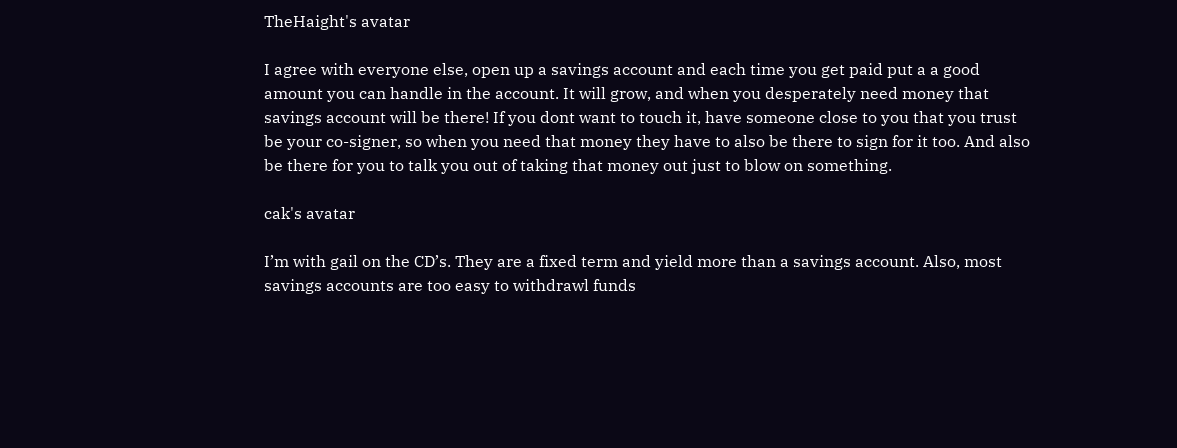TheHaight's avatar

I agree with everyone else, open up a savings account and each time you get paid put a a good amount you can handle in the account. It will grow, and when you desperately need money that savings account will be there! If you dont want to touch it, have someone close to you that you trust be your co-signer, so when you need that money they have to also be there to sign for it too. And also be there for you to talk you out of taking that money out just to blow on something.

cak's avatar

I’m with gail on the CD’s. They are a fixed term and yield more than a savings account. Also, most savings accounts are too easy to withdrawl funds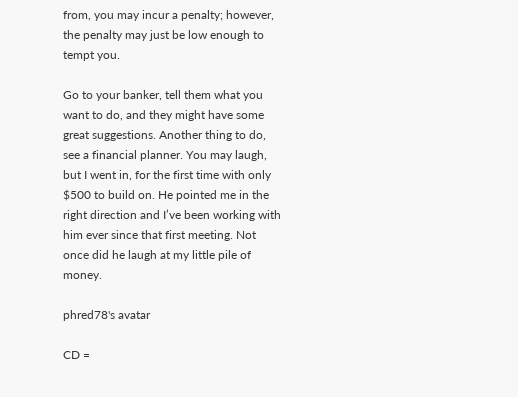from, you may incur a penalty; however, the penalty may just be low enough to tempt you.

Go to your banker, tell them what you want to do, and they might have some great suggestions. Another thing to do, see a financial planner. You may laugh, but I went in, for the first time with only $500 to build on. He pointed me in the right direction and I’ve been working with him ever since that first meeting. Not once did he laugh at my little pile of money.

phred78's avatar

CD =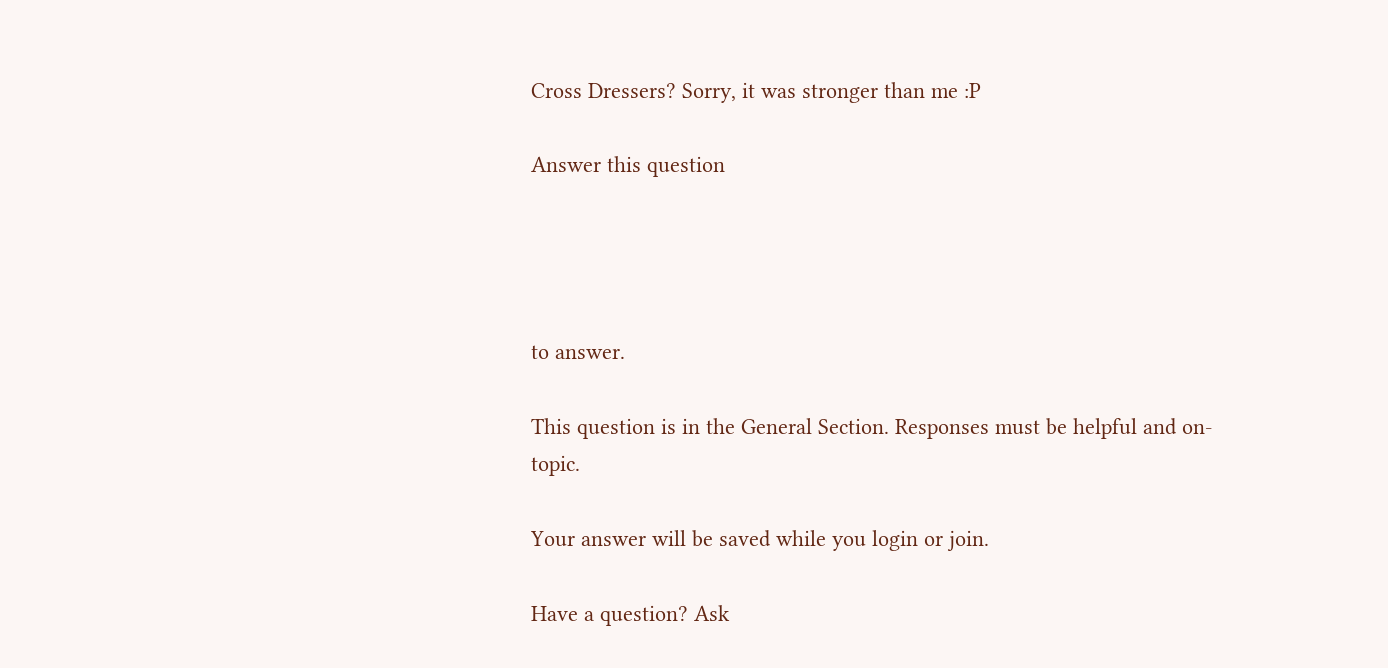Cross Dressers? Sorry, it was stronger than me :P

Answer this question




to answer.

This question is in the General Section. Responses must be helpful and on-topic.

Your answer will be saved while you login or join.

Have a question? Ask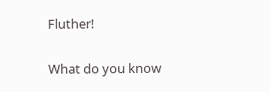Fluther!

What do you know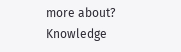more about?
Knowledge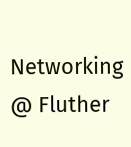Networking @ Fluther